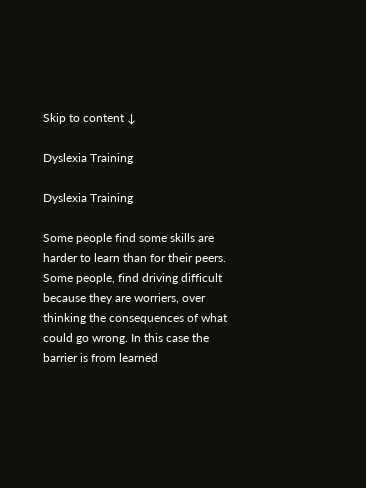Skip to content ↓

Dyslexia Training

Dyslexia Training

Some people find some skills are harder to learn than for their peers. Some people, find driving difficult because they are worriers, over thinking the consequences of what could go wrong. In this case the barrier is from learned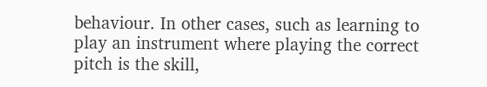behaviour. In other cases, such as learning to play an instrument where playing the correct pitch is the skill,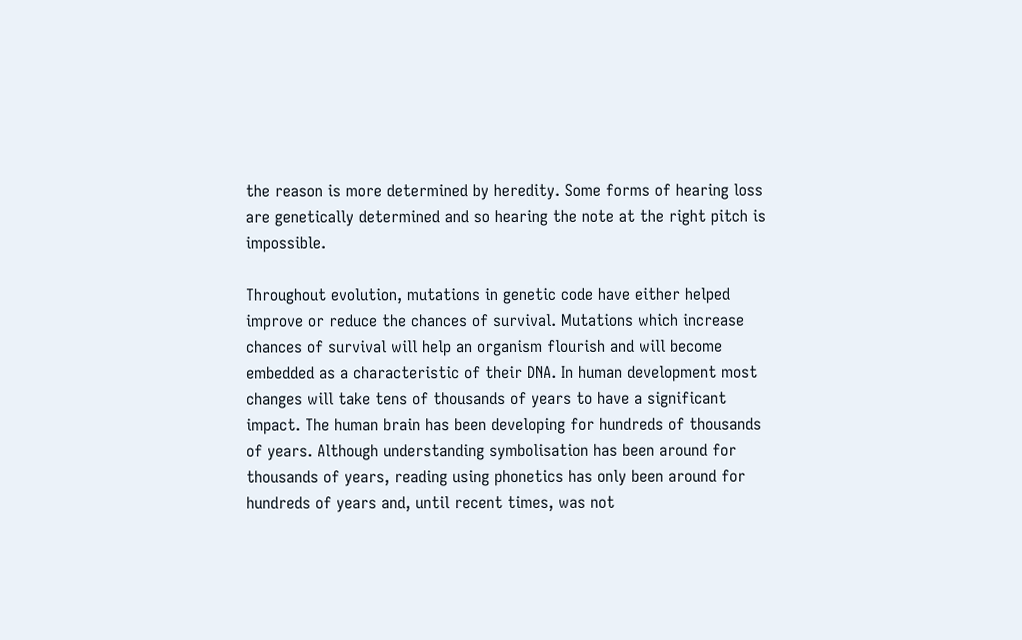the reason is more determined by heredity. Some forms of hearing loss are genetically determined and so hearing the note at the right pitch is impossible.

Throughout evolution, mutations in genetic code have either helped improve or reduce the chances of survival. Mutations which increase chances of survival will help an organism flourish and will become embedded as a characteristic of their DNA. In human development most changes will take tens of thousands of years to have a significant impact. The human brain has been developing for hundreds of thousands of years. Although understanding symbolisation has been around for thousands of years, reading using phonetics has only been around for hundreds of years and, until recent times, was not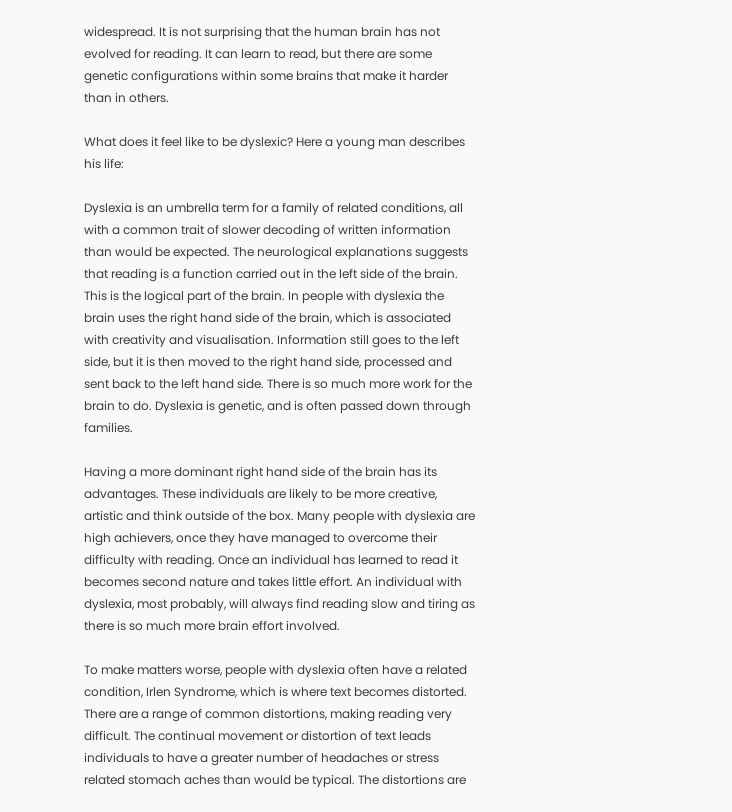widespread. It is not surprising that the human brain has not evolved for reading. It can learn to read, but there are some genetic configurations within some brains that make it harder than in others.

What does it feel like to be dyslexic? Here a young man describes his life:

Dyslexia is an umbrella term for a family of related conditions, all with a common trait of slower decoding of written information than would be expected. The neurological explanations suggests that reading is a function carried out in the left side of the brain. This is the logical part of the brain. In people with dyslexia the brain uses the right hand side of the brain, which is associated with creativity and visualisation. Information still goes to the left side, but it is then moved to the right hand side, processed and sent back to the left hand side. There is so much more work for the brain to do. Dyslexia is genetic, and is often passed down through families.

Having a more dominant right hand side of the brain has its advantages. These individuals are likely to be more creative, artistic and think outside of the box. Many people with dyslexia are high achievers, once they have managed to overcome their difficulty with reading. Once an individual has learned to read it becomes second nature and takes little effort. An individual with dyslexia, most probably, will always find reading slow and tiring as there is so much more brain effort involved.

To make matters worse, people with dyslexia often have a related condition, Irlen Syndrome, which is where text becomes distorted. There are a range of common distortions, making reading very difficult. The continual movement or distortion of text leads individuals to have a greater number of headaches or stress related stomach aches than would be typical. The distortions are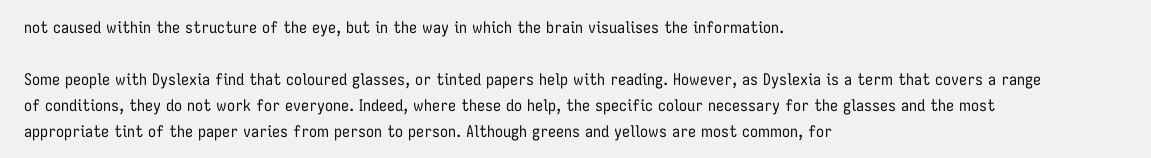not caused within the structure of the eye, but in the way in which the brain visualises the information.

Some people with Dyslexia find that coloured glasses, or tinted papers help with reading. However, as Dyslexia is a term that covers a range of conditions, they do not work for everyone. Indeed, where these do help, the specific colour necessary for the glasses and the most appropriate tint of the paper varies from person to person. Although greens and yellows are most common, for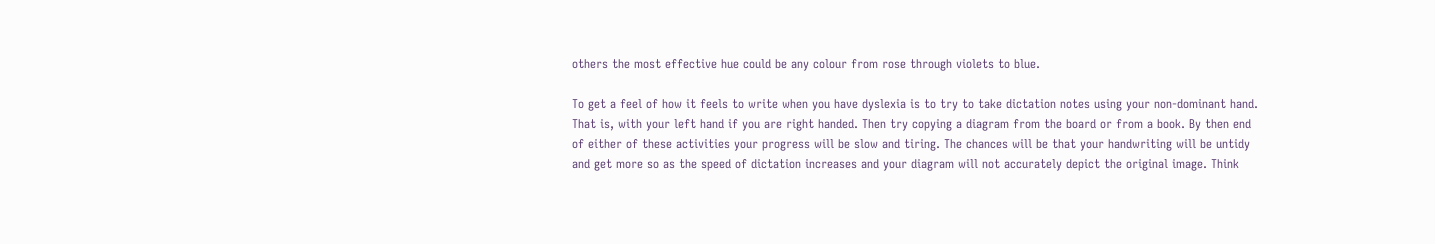others the most effective hue could be any colour from rose through violets to blue.

To get a feel of how it feels to write when you have dyslexia is to try to take dictation notes using your non-dominant hand. That is, with your left hand if you are right handed. Then try copying a diagram from the board or from a book. By then end of either of these activities your progress will be slow and tiring. The chances will be that your handwriting will be untidy and get more so as the speed of dictation increases and your diagram will not accurately depict the original image. Think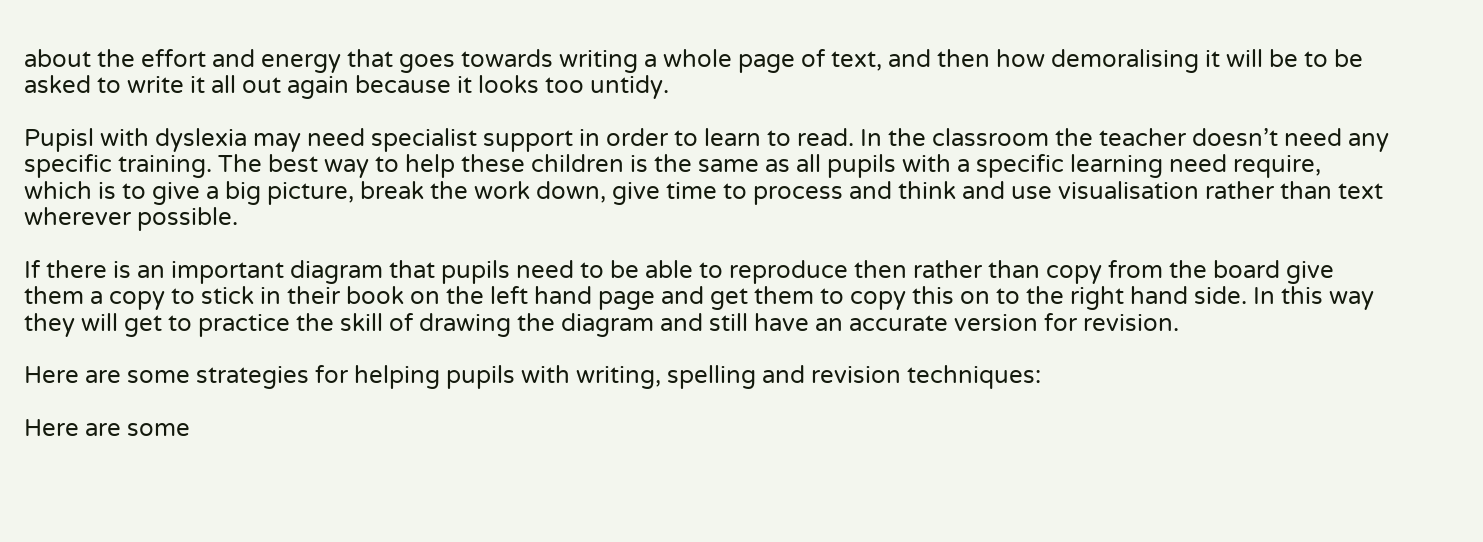about the effort and energy that goes towards writing a whole page of text, and then how demoralising it will be to be asked to write it all out again because it looks too untidy.

Pupisl with dyslexia may need specialist support in order to learn to read. In the classroom the teacher doesn’t need any specific training. The best way to help these children is the same as all pupils with a specific learning need require, which is to give a big picture, break the work down, give time to process and think and use visualisation rather than text wherever possible.

If there is an important diagram that pupils need to be able to reproduce then rather than copy from the board give them a copy to stick in their book on the left hand page and get them to copy this on to the right hand side. In this way they will get to practice the skill of drawing the diagram and still have an accurate version for revision.

Here are some strategies for helping pupils with writing, spelling and revision techniques:

Here are some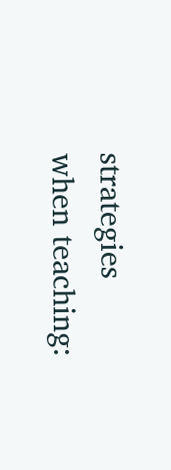strategies when teaching: